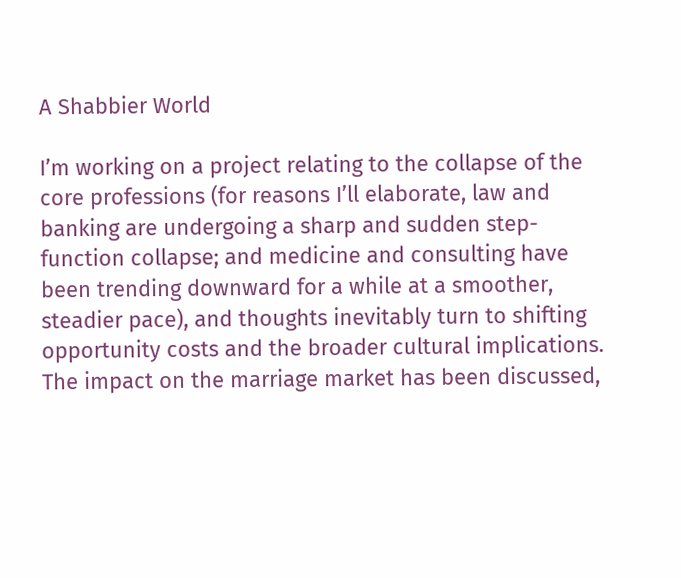A Shabbier World

I’m working on a project relating to the collapse of the core professions (for reasons I’ll elaborate, law and banking are undergoing a sharp and sudden step-function collapse; and medicine and consulting have been trending downward for a while at a smoother, steadier pace), and thoughts inevitably turn to shifting opportunity costs and the broader cultural implications. The impact on the marriage market has been discussed,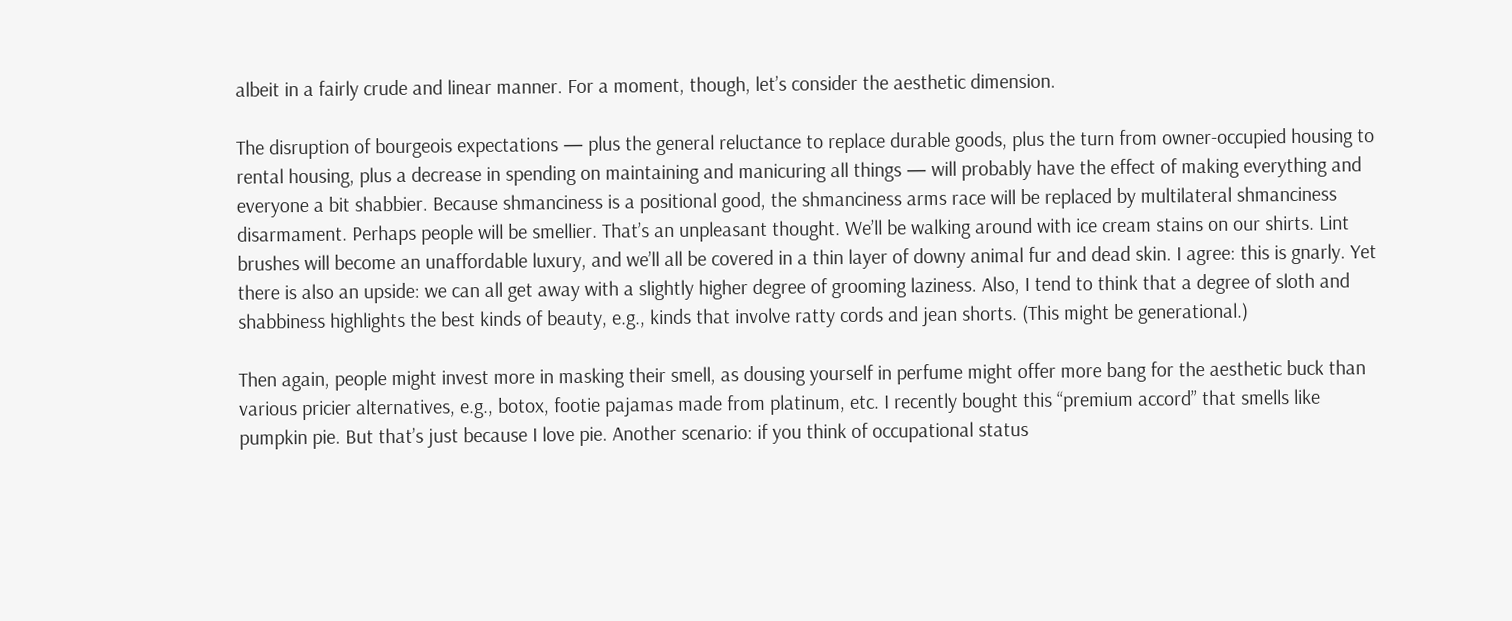albeit in a fairly crude and linear manner. For a moment, though, let’s consider the aesthetic dimension.

The disruption of bourgeois expectations — plus the general reluctance to replace durable goods, plus the turn from owner-occupied housing to rental housing, plus a decrease in spending on maintaining and manicuring all things — will probably have the effect of making everything and everyone a bit shabbier. Because shmanciness is a positional good, the shmanciness arms race will be replaced by multilateral shmanciness disarmament. Perhaps people will be smellier. That’s an unpleasant thought. We’ll be walking around with ice cream stains on our shirts. Lint brushes will become an unaffordable luxury, and we’ll all be covered in a thin layer of downy animal fur and dead skin. I agree: this is gnarly. Yet there is also an upside: we can all get away with a slightly higher degree of grooming laziness. Also, I tend to think that a degree of sloth and shabbiness highlights the best kinds of beauty, e.g., kinds that involve ratty cords and jean shorts. (This might be generational.)

Then again, people might invest more in masking their smell, as dousing yourself in perfume might offer more bang for the aesthetic buck than various pricier alternatives, e.g., botox, footie pajamas made from platinum, etc. I recently bought this “premium accord” that smells like pumpkin pie. But that’s just because I love pie. Another scenario: if you think of occupational status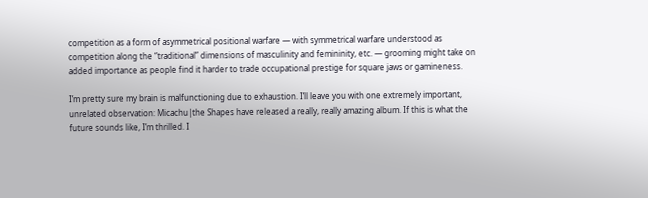competition as a form of asymmetrical positional warfare — with symmetrical warfare understood as competition along the “traditional” dimensions of masculinity and femininity, etc. — grooming might take on added importance as people find it harder to trade occupational prestige for square jaws or gamineness.

I’m pretty sure my brain is malfunctioning due to exhaustion. I’ll leave you with one extremely important, unrelated observation: Micachu|the Shapes have released a really, really amazing album. If this is what the future sounds like, I’m thrilled. I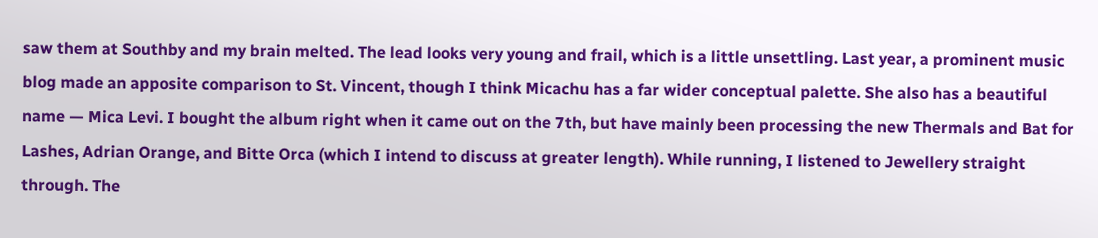saw them at Southby and my brain melted. The lead looks very young and frail, which is a little unsettling. Last year, a prominent music blog made an apposite comparison to St. Vincent, though I think Micachu has a far wider conceptual palette. She also has a beautiful name — Mica Levi. I bought the album right when it came out on the 7th, but have mainly been processing the new Thermals and Bat for Lashes, Adrian Orange, and Bitte Orca (which I intend to discuss at greater length). While running, I listened to Jewellery straight through. The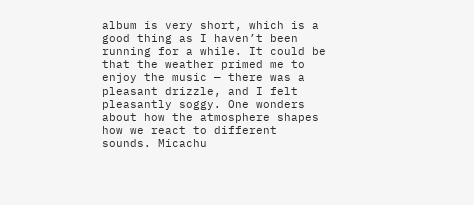album is very short, which is a good thing as I haven’t been running for a while. It could be that the weather primed me to enjoy the music — there was a pleasant drizzle, and I felt pleasantly soggy. One wonders about how the atmosphere shapes how we react to different sounds. Micachu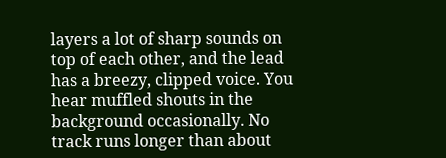layers a lot of sharp sounds on top of each other, and the lead has a breezy, clipped voice. You hear muffled shouts in the background occasionally. No track runs longer than about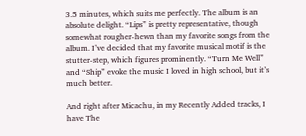3.5 minutes, which suits me perfectly. The album is an absolute delight. “Lips” is pretty representative, though somewhat rougher-hewn than my favorite songs from the album. I’ve decided that my favorite musical motif is the stutter-step, which figures prominently. “Turn Me Well” and “Ship” evoke the music I loved in high school, but it’s much better.

And right after Micachu, in my Recently Added tracks, I have The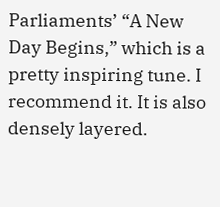Parliaments’ “A New Day Begins,” which is a pretty inspiring tune. I recommend it. It is also densely layered.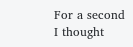For a second I thought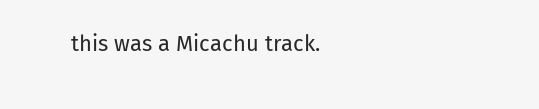this was a Micachu track.